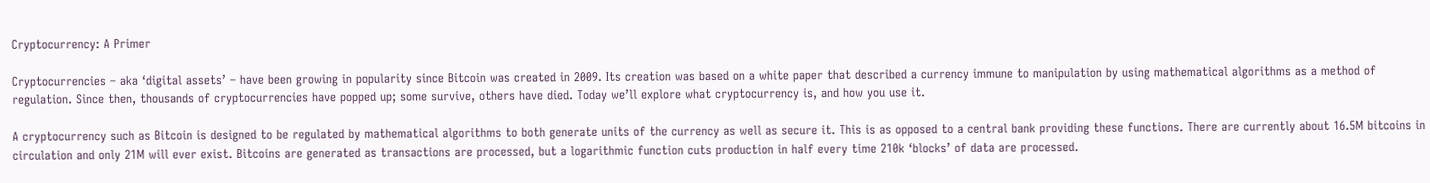Cryptocurrency: A Primer

Cryptocurrencies – aka ‘digital assets’ – have been growing in popularity since Bitcoin was created in 2009. Its creation was based on a white paper that described a currency immune to manipulation by using mathematical algorithms as a method of regulation. Since then, thousands of cryptocurrencies have popped up; some survive, others have died. Today we’ll explore what cryptocurrency is, and how you use it.

A cryptocurrency such as Bitcoin is designed to be regulated by mathematical algorithms to both generate units of the currency as well as secure it. This is as opposed to a central bank providing these functions. There are currently about 16.5M bitcoins in circulation and only 21M will ever exist. Bitcoins are generated as transactions are processed, but a logarithmic function cuts production in half every time 210k ‘blocks’ of data are processed.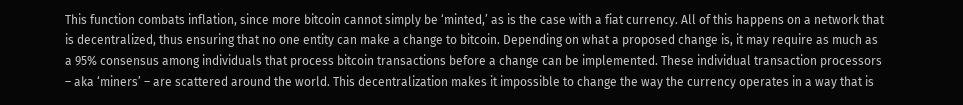This function combats inflation, since more bitcoin cannot simply be ‘minted,’ as is the case with a fiat currency. All of this happens on a network that is decentralized, thus ensuring that no one entity can make a change to bitcoin. Depending on what a proposed change is, it may require as much as a 95% consensus among individuals that process bitcoin transactions before a change can be implemented. These individual transaction processors – aka ‘miners’ – are scattered around the world. This decentralization makes it impossible to change the way the currency operates in a way that is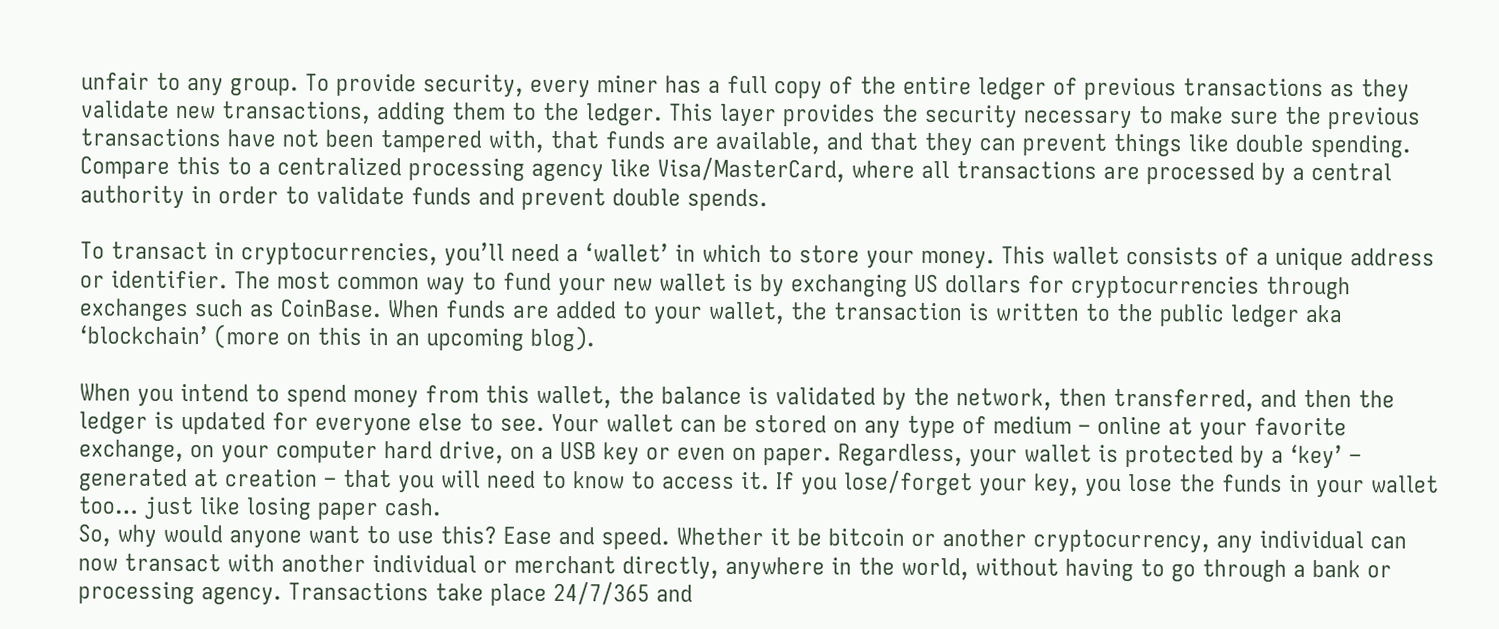unfair to any group. To provide security, every miner has a full copy of the entire ledger of previous transactions as they validate new transactions, adding them to the ledger. This layer provides the security necessary to make sure the previous transactions have not been tampered with, that funds are available, and that they can prevent things like double spending. Compare this to a centralized processing agency like Visa/MasterCard, where all transactions are processed by a central authority in order to validate funds and prevent double spends.

To transact in cryptocurrencies, you’ll need a ‘wallet’ in which to store your money. This wallet consists of a unique address or identifier. The most common way to fund your new wallet is by exchanging US dollars for cryptocurrencies through exchanges such as CoinBase. When funds are added to your wallet, the transaction is written to the public ledger aka ‘blockchain’ (more on this in an upcoming blog).

When you intend to spend money from this wallet, the balance is validated by the network, then transferred, and then the ledger is updated for everyone else to see. Your wallet can be stored on any type of medium – online at your favorite exchange, on your computer hard drive, on a USB key or even on paper. Regardless, your wallet is protected by a ‘key’ – generated at creation – that you will need to know to access it. If you lose/forget your key, you lose the funds in your wallet too… just like losing paper cash.
So, why would anyone want to use this? Ease and speed. Whether it be bitcoin or another cryptocurrency, any individual can now transact with another individual or merchant directly, anywhere in the world, without having to go through a bank or processing agency. Transactions take place 24/7/365 and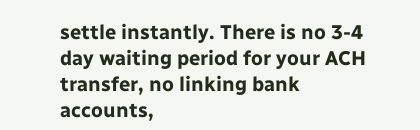settle instantly. There is no 3-4 day waiting period for your ACH transfer, no linking bank accounts,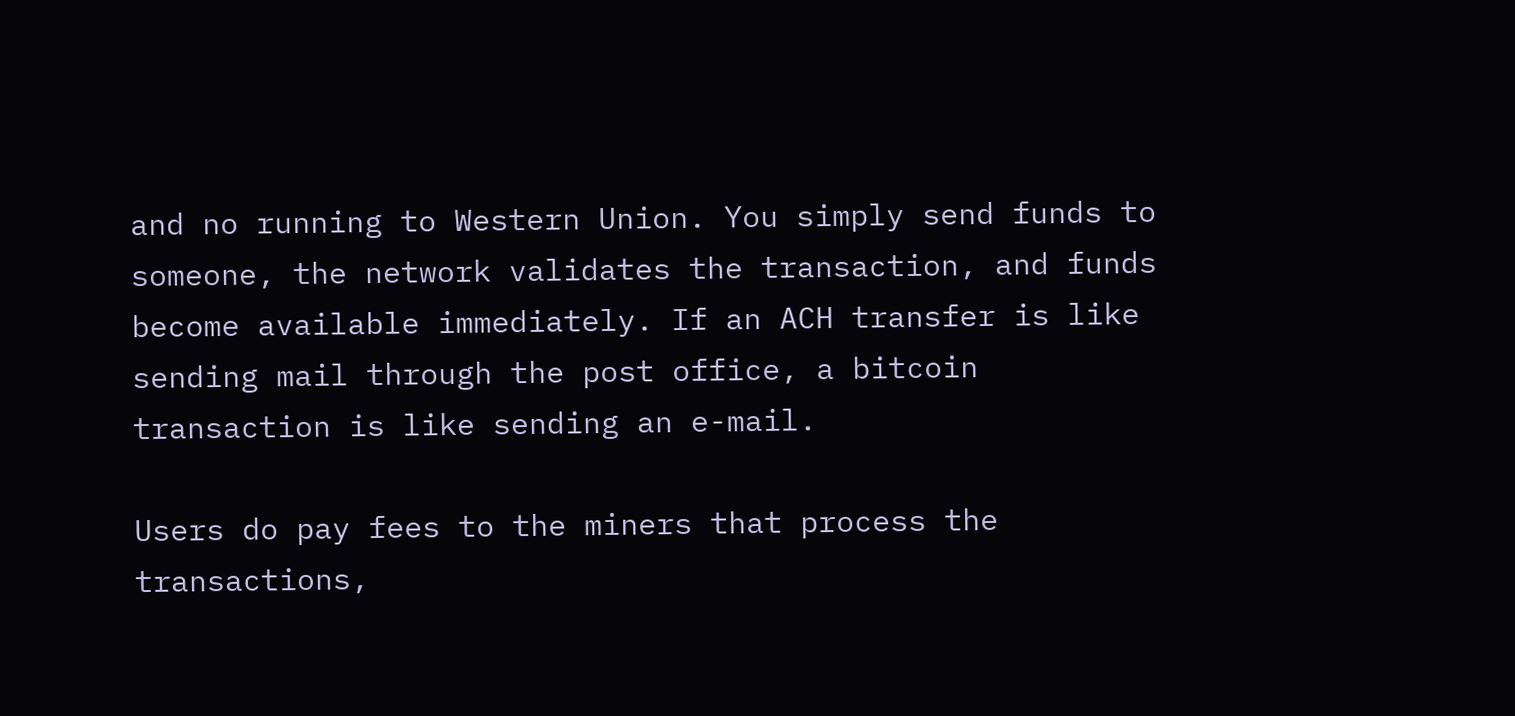and no running to Western Union. You simply send funds to someone, the network validates the transaction, and funds become available immediately. If an ACH transfer is like sending mail through the post office, a bitcoin transaction is like sending an e-mail.

Users do pay fees to the miners that process the transactions,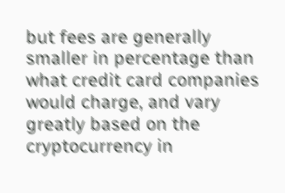but fees are generally smaller in percentage than what credit card companies would charge, and vary greatly based on the cryptocurrency in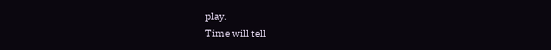play.
Time will tell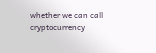whether we can call cryptocurrency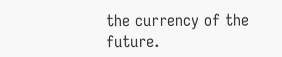the currency of the future.